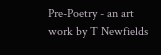Pre-Poetry - an art work by T Newfields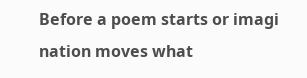Before a poem starts or imagi
nation moves what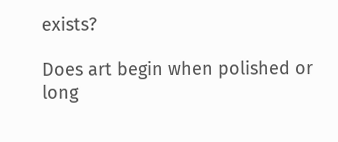exists?

Does art begin when polished or
long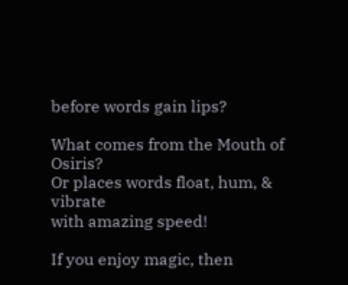before words gain lips?

What comes from the Mouth of Osiris?
Or places words float, hum, & vibrate
with amazing speed!

If you enjoy magic, then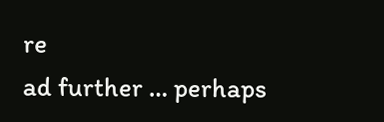re
ad further … perhaps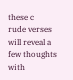these c
rude verses will reveal a
few thoughts with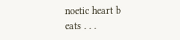noetic heart b
eats . . .